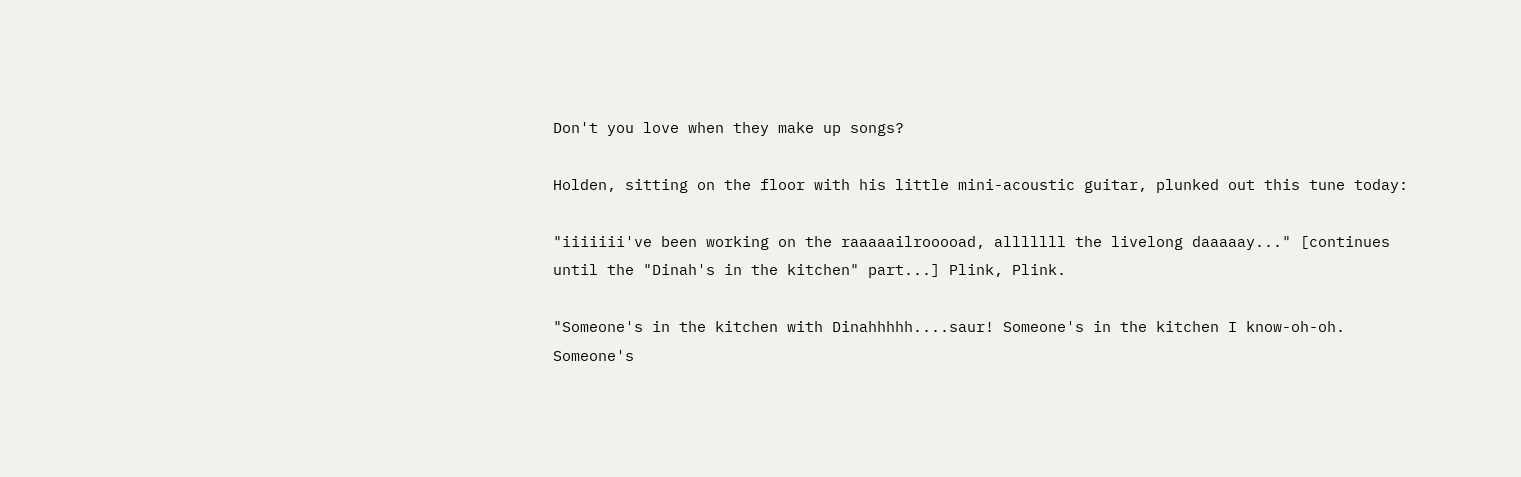Don't you love when they make up songs?

Holden, sitting on the floor with his little mini-acoustic guitar, plunked out this tune today:

"iiiiiii've been working on the raaaaailrooooad, alllllll the livelong daaaaay..." [continues until the "Dinah's in the kitchen" part...] Plink, Plink.

"Someone's in the kitchen with Dinahhhhh....saur! Someone's in the kitchen I know-oh-oh. Someone's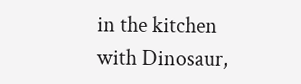in the kitchen with Dinosaur,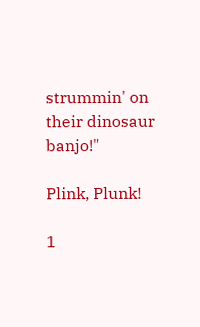strummin' on their dinosaur banjo!"

Plink, Plunk!

1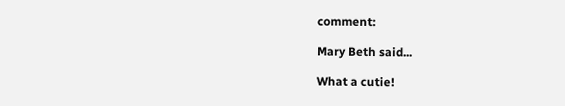comment:

Mary Beth said...

What a cutie!